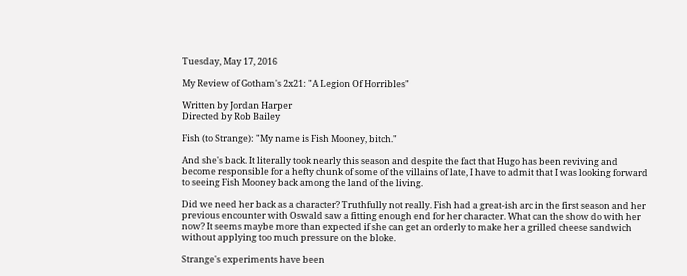Tuesday, May 17, 2016

My Review of Gotham's 2x21: "A Legion Of Horribles"

Written by Jordan Harper
Directed by Rob Bailey

Fish (to Strange): "My name is Fish Mooney, bitch."

And she's back. It literally took nearly this season and despite the fact that Hugo has been reviving and become responsible for a hefty chunk of some of the villains of late, I have to admit that I was looking forward to seeing Fish Mooney back among the land of the living.

Did we need her back as a character? Truthfully not really. Fish had a great-ish arc in the first season and her previous encounter with Oswald saw a fitting enough end for her character. What can the show do with her now? It seems maybe more than expected if she can get an orderly to make her a grilled cheese sandwich without applying too much pressure on the bloke.

Strange's experiments have been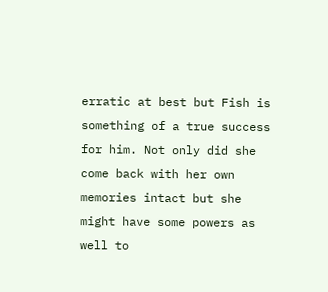erratic at best but Fish is something of a true success for him. Not only did she come back with her own memories intact but she might have some powers as well to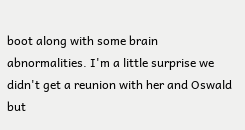boot along with some brain abnormalities. I'm a little surprise we didn't get a reunion with her and Oswald but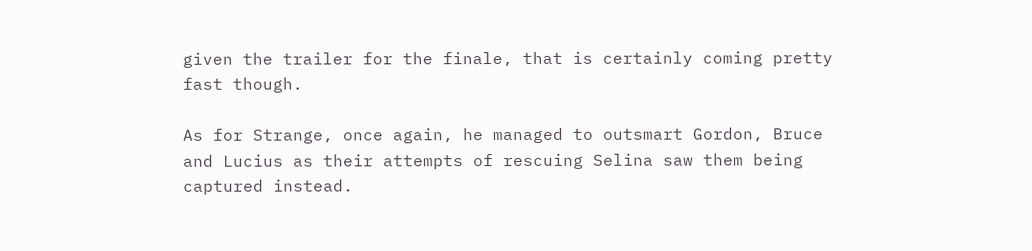given the trailer for the finale, that is certainly coming pretty fast though.

As for Strange, once again, he managed to outsmart Gordon, Bruce and Lucius as their attempts of rescuing Selina saw them being captured instead.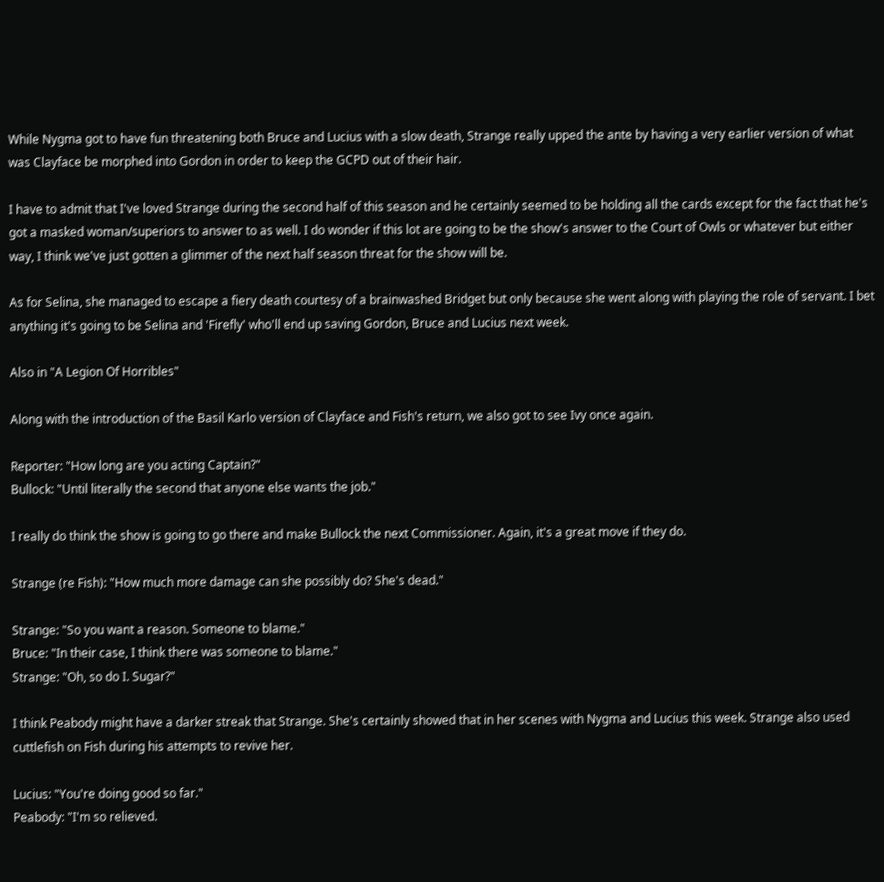While Nygma got to have fun threatening both Bruce and Lucius with a slow death, Strange really upped the ante by having a very earlier version of what was Clayface be morphed into Gordon in order to keep the GCPD out of their hair.

I have to admit that I've loved Strange during the second half of this season and he certainly seemed to be holding all the cards except for the fact that he's got a masked woman/superiors to answer to as well. I do wonder if this lot are going to be the show's answer to the Court of Owls or whatever but either way, I think we've just gotten a glimmer of the next half season threat for the show will be.

As for Selina, she managed to escape a fiery death courtesy of a brainwashed Bridget but only because she went along with playing the role of servant. I bet anything it's going to be Selina and 'Firefly' who'll end up saving Gordon, Bruce and Lucius next week.

Also in "A Legion Of Horribles"

Along with the introduction of the Basil Karlo version of Clayface and Fish's return, we also got to see Ivy once again.

Reporter: "How long are you acting Captain?"
Bullock: "Until literally the second that anyone else wants the job."

I really do think the show is going to go there and make Bullock the next Commissioner. Again, it's a great move if they do.

Strange (re Fish): "How much more damage can she possibly do? She's dead."

Strange: "So you want a reason. Someone to blame."
Bruce: "In their case, I think there was someone to blame."
Strange: "Oh, so do I. Sugar?"

I think Peabody might have a darker streak that Strange. She's certainly showed that in her scenes with Nygma and Lucius this week. Strange also used cuttlefish on Fish during his attempts to revive her.

Lucius: "You're doing good so far."
Peabody: "I'm so relieved.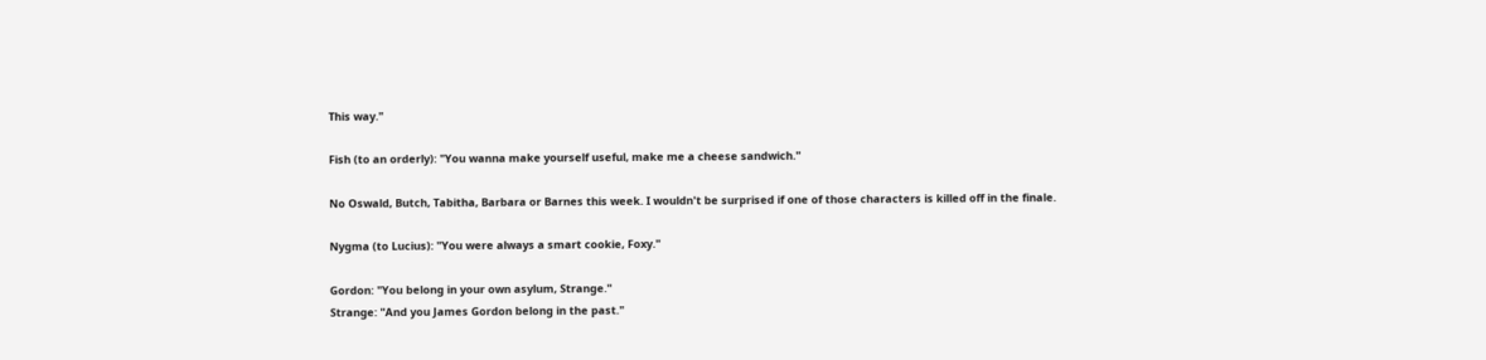This way."

Fish (to an orderly): "You wanna make yourself useful, make me a cheese sandwich."

No Oswald, Butch, Tabitha, Barbara or Barnes this week. I wouldn't be surprised if one of those characters is killed off in the finale.

Nygma (to Lucius): "You were always a smart cookie, Foxy."

Gordon: "You belong in your own asylum, Strange."
Strange: "And you James Gordon belong in the past."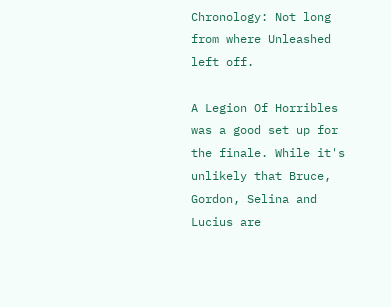Chronology: Not long from where Unleashed left off.

A Legion Of Horribles was a good set up for the finale. While it's unlikely that Bruce, Gordon, Selina and Lucius are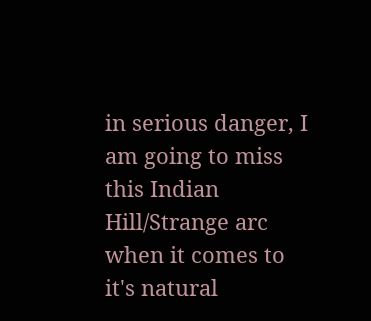in serious danger, I am going to miss this Indian Hill/Strange arc when it comes to it's natural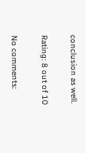conclusion as well.

Rating: 8 out of 10

No comments: